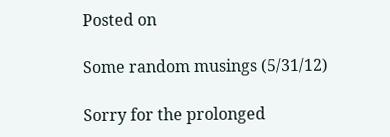Posted on

Some random musings (5/31/12)

Sorry for the prolonged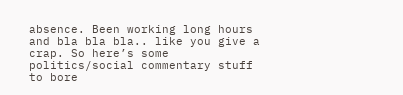absence. Been working long hours and bla bla bla.. like you give a crap. So here’s some politics/social commentary stuff to bore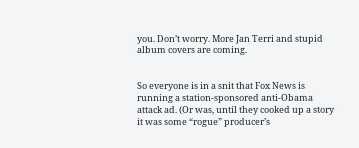you. Don’t worry. More Jan Terri and stupid album covers are coming.


So everyone is in a snit that Fox News is running a station-sponsored anti-Obama attack ad. (Or was, until they cooked up a story it was some “rogue” producer’s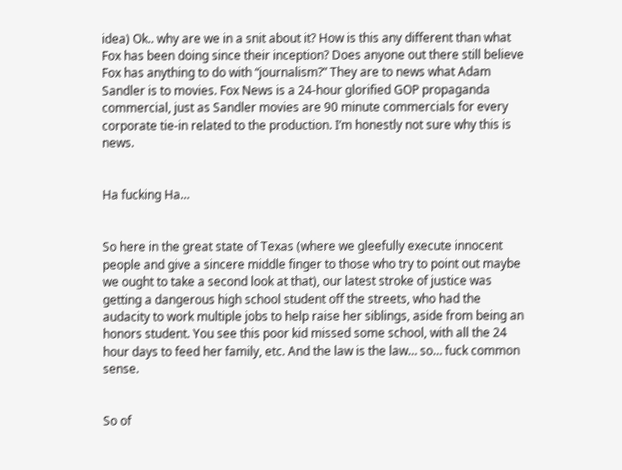idea) Ok.. why are we in a snit about it? How is this any different than what Fox has been doing since their inception? Does anyone out there still believe Fox has anything to do with “journalism?” They are to news what Adam Sandler is to movies. Fox News is a 24-hour glorified GOP propaganda commercial, just as Sandler movies are 90 minute commercials for every corporate tie-in related to the production. I’m honestly not sure why this is news.


Ha fucking Ha…


So here in the great state of Texas (where we gleefully execute innocent people and give a sincere middle finger to those who try to point out maybe we ought to take a second look at that), our latest stroke of justice was getting a dangerous high school student off the streets, who had the audacity to work multiple jobs to help raise her siblings, aside from being an honors student. You see this poor kid missed some school, with all the 24 hour days to feed her family, etc. And the law is the law… so… fuck common sense.


So of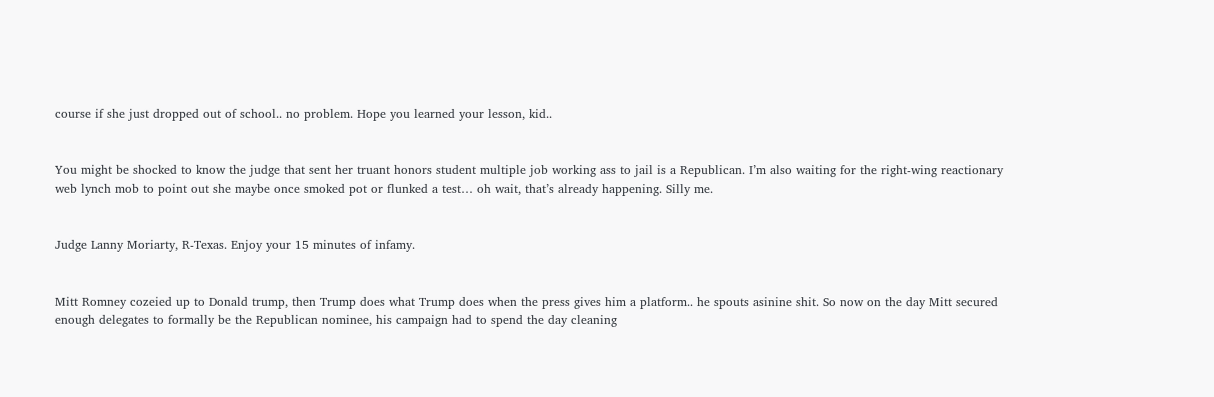course if she just dropped out of school.. no problem. Hope you learned your lesson, kid..


You might be shocked to know the judge that sent her truant honors student multiple job working ass to jail is a Republican. I’m also waiting for the right-wing reactionary web lynch mob to point out she maybe once smoked pot or flunked a test… oh wait, that’s already happening. Silly me.


Judge Lanny Moriarty, R-Texas. Enjoy your 15 minutes of infamy.


Mitt Romney cozeied up to Donald trump, then Trump does what Trump does when the press gives him a platform.. he spouts asinine shit. So now on the day Mitt secured enough delegates to formally be the Republican nominee, his campaign had to spend the day cleaning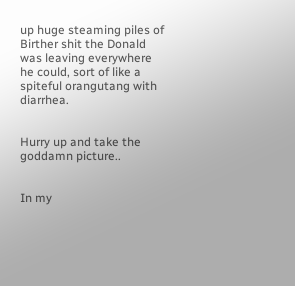up huge steaming piles of Birther shit the Donald was leaving everywhere he could, sort of like a spiteful orangutang with diarrhea.


Hurry up and take the goddamn picture..


In my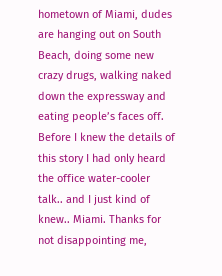hometown of Miami, dudes are hanging out on South Beach, doing some new crazy drugs, walking naked down the expressway and eating people’s faces off. Before I knew the details of this story I had only heard the office water-cooler talk.. and I just kind of knew.. Miami. Thanks for not disappointing me,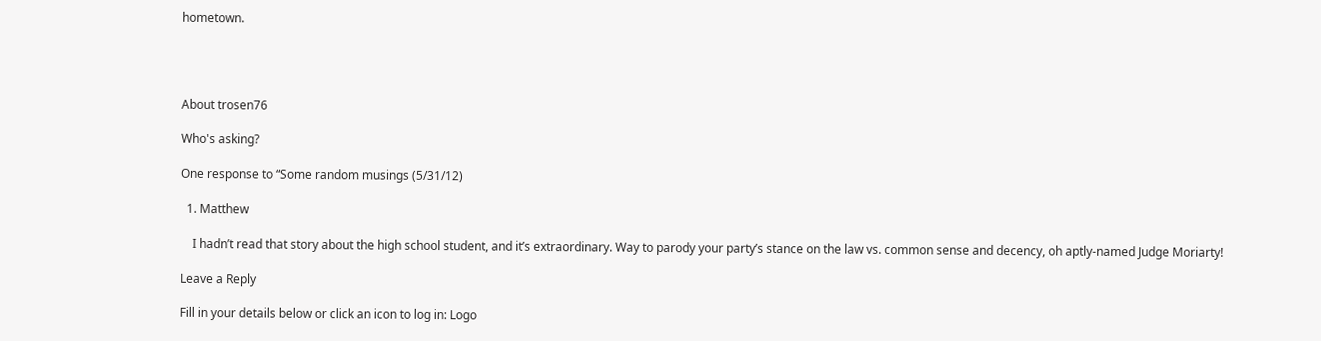hometown.




About trosen76

Who's asking?

One response to “Some random musings (5/31/12)

  1. Matthew

    I hadn’t read that story about the high school student, and it’s extraordinary. Way to parody your party’s stance on the law vs. common sense and decency, oh aptly-named Judge Moriarty!

Leave a Reply

Fill in your details below or click an icon to log in: Logo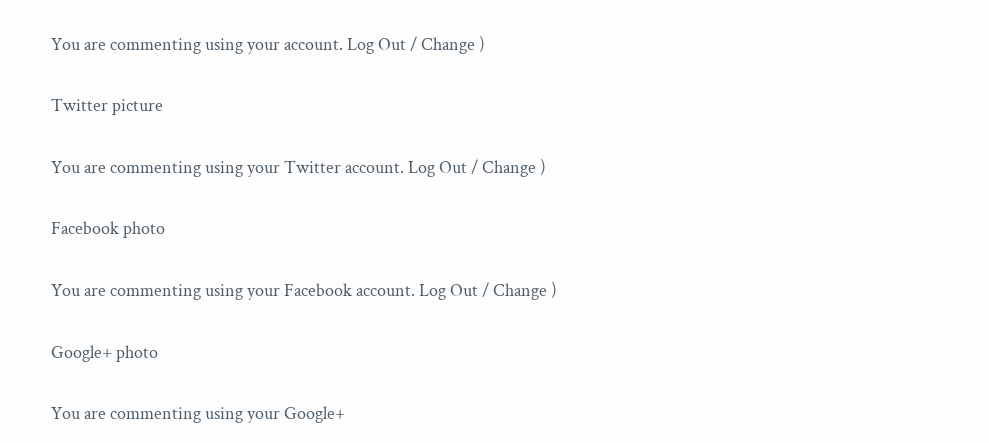You are commenting using your account. Log Out / Change )

Twitter picture

You are commenting using your Twitter account. Log Out / Change )

Facebook photo

You are commenting using your Facebook account. Log Out / Change )

Google+ photo

You are commenting using your Google+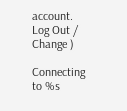account. Log Out / Change )

Connecting to %s